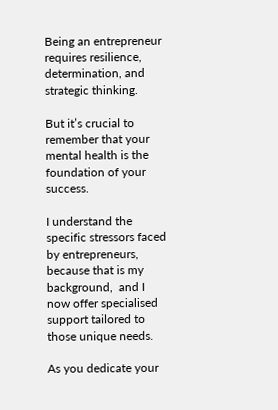Being an entrepreneur requires resilience, determination, and strategic thinking.

But it’s crucial to remember that your mental health is the foundation of your success.

I understand the specific stressors faced by entrepreneurs, because that is my background,  and I now offer specialised support tailored to those unique needs.

As you dedicate your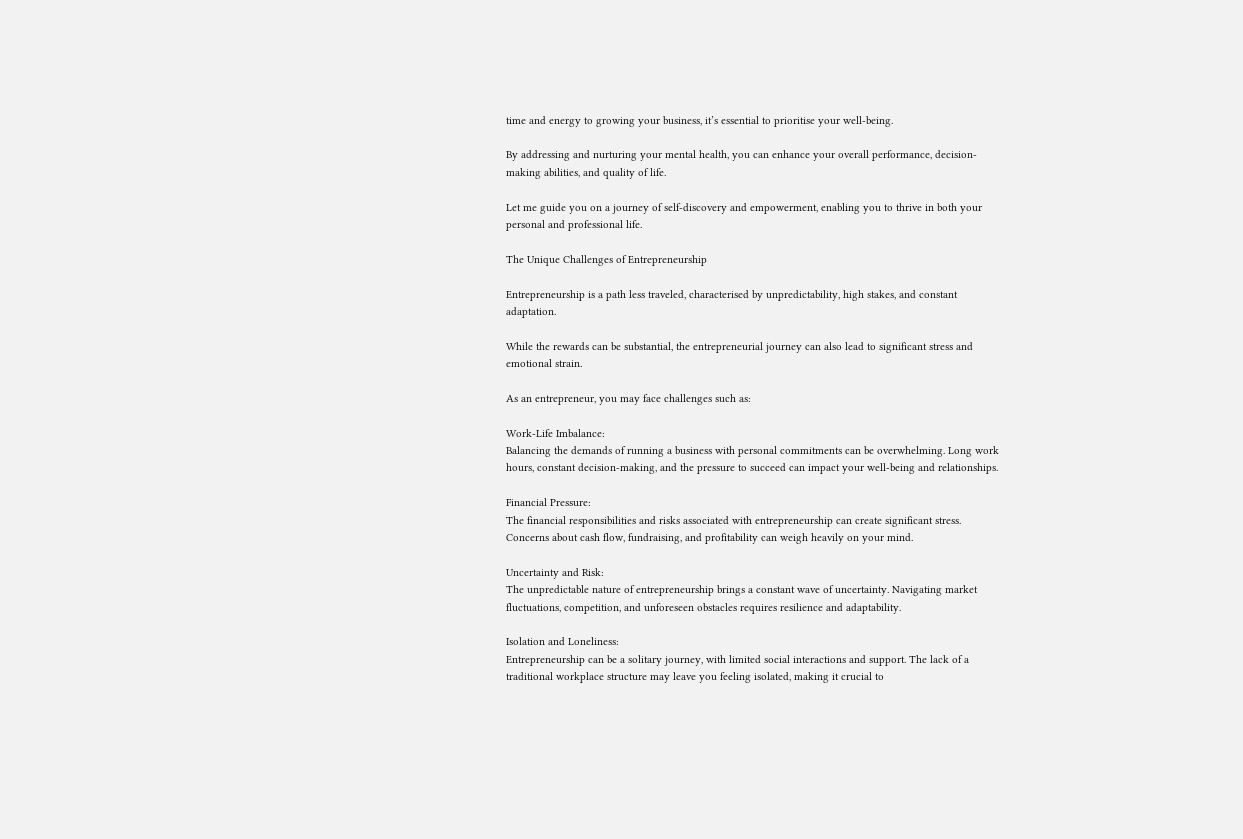time and energy to growing your business, it’s essential to prioritise your well-being.

By addressing and nurturing your mental health, you can enhance your overall performance, decision-making abilities, and quality of life.

Let me guide you on a journey of self-discovery and empowerment, enabling you to thrive in both your personal and professional life.

The Unique Challenges of Entrepreneurship

Entrepreneurship is a path less traveled, characterised by unpredictability, high stakes, and constant adaptation.

While the rewards can be substantial, the entrepreneurial journey can also lead to significant stress and emotional strain.

As an entrepreneur, you may face challenges such as:

Work-Life Imbalance:
Balancing the demands of running a business with personal commitments can be overwhelming. Long work hours, constant decision-making, and the pressure to succeed can impact your well-being and relationships.

Financial Pressure:
The financial responsibilities and risks associated with entrepreneurship can create significant stress. Concerns about cash flow, fundraising, and profitability can weigh heavily on your mind.

Uncertainty and Risk:
The unpredictable nature of entrepreneurship brings a constant wave of uncertainty. Navigating market fluctuations, competition, and unforeseen obstacles requires resilience and adaptability.

Isolation and Loneliness:
Entrepreneurship can be a solitary journey, with limited social interactions and support. The lack of a traditional workplace structure may leave you feeling isolated, making it crucial to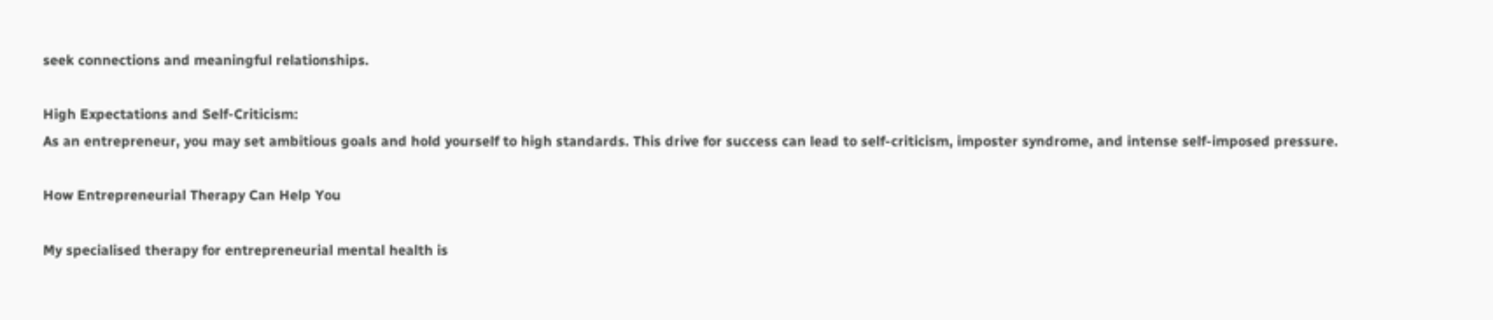seek connections and meaningful relationships.

High Expectations and Self-Criticism:
As an entrepreneur, you may set ambitious goals and hold yourself to high standards. This drive for success can lead to self-criticism, imposter syndrome, and intense self-imposed pressure.

How Entrepreneurial Therapy Can Help You

My specialised therapy for entrepreneurial mental health is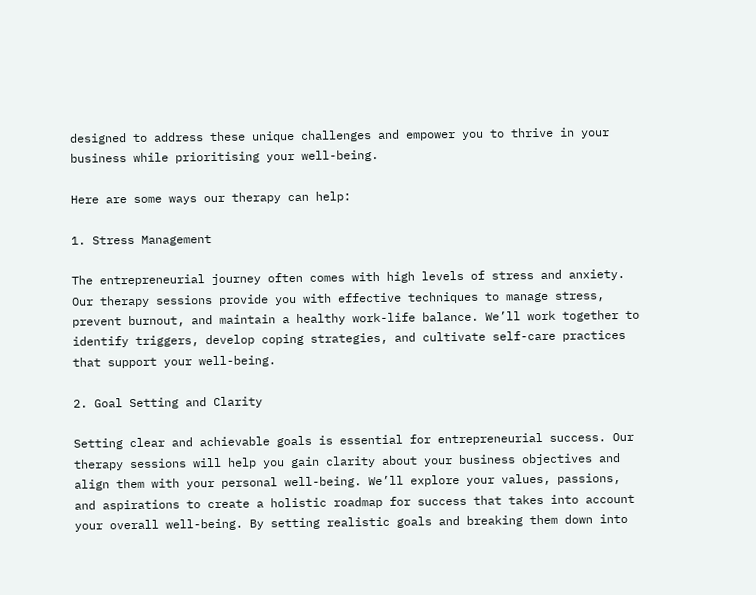designed to address these unique challenges and empower you to thrive in your business while prioritising your well-being.

Here are some ways our therapy can help:

1. Stress Management

The entrepreneurial journey often comes with high levels of stress and anxiety. Our therapy sessions provide you with effective techniques to manage stress, prevent burnout, and maintain a healthy work-life balance. We’ll work together to identify triggers, develop coping strategies, and cultivate self-care practices that support your well-being.

2. Goal Setting and Clarity

Setting clear and achievable goals is essential for entrepreneurial success. Our therapy sessions will help you gain clarity about your business objectives and align them with your personal well-being. We’ll explore your values, passions, and aspirations to create a holistic roadmap for success that takes into account your overall well-being. By setting realistic goals and breaking them down into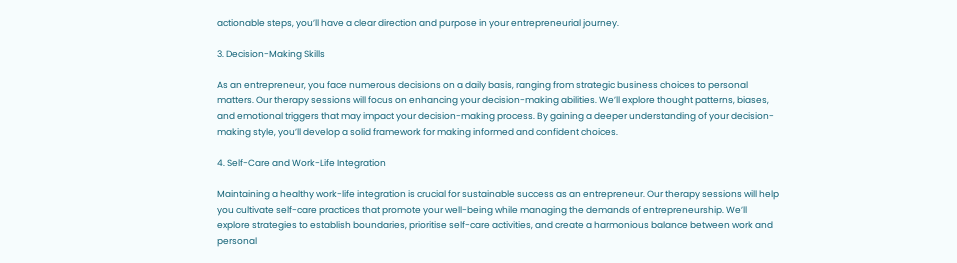actionable steps, you’ll have a clear direction and purpose in your entrepreneurial journey.

3. Decision-Making Skills

As an entrepreneur, you face numerous decisions on a daily basis, ranging from strategic business choices to personal matters. Our therapy sessions will focus on enhancing your decision-making abilities. We’ll explore thought patterns, biases, and emotional triggers that may impact your decision-making process. By gaining a deeper understanding of your decision-making style, you’ll develop a solid framework for making informed and confident choices.

4. Self-Care and Work-Life Integration

Maintaining a healthy work-life integration is crucial for sustainable success as an entrepreneur. Our therapy sessions will help you cultivate self-care practices that promote your well-being while managing the demands of entrepreneurship. We’ll explore strategies to establish boundaries, prioritise self-care activities, and create a harmonious balance between work and personal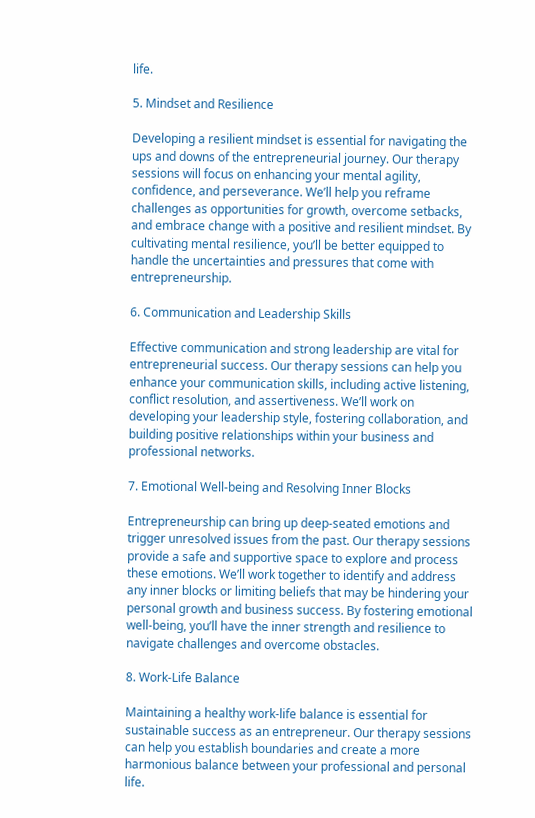life.

5. Mindset and Resilience

Developing a resilient mindset is essential for navigating the ups and downs of the entrepreneurial journey. Our therapy sessions will focus on enhancing your mental agility, confidence, and perseverance. We’ll help you reframe challenges as opportunities for growth, overcome setbacks, and embrace change with a positive and resilient mindset. By cultivating mental resilience, you’ll be better equipped to handle the uncertainties and pressures that come with entrepreneurship.

6. Communication and Leadership Skills

Effective communication and strong leadership are vital for entrepreneurial success. Our therapy sessions can help you enhance your communication skills, including active listening, conflict resolution, and assertiveness. We’ll work on developing your leadership style, fostering collaboration, and building positive relationships within your business and professional networks.

7. Emotional Well-being and Resolving Inner Blocks

Entrepreneurship can bring up deep-seated emotions and trigger unresolved issues from the past. Our therapy sessions provide a safe and supportive space to explore and process these emotions. We’ll work together to identify and address any inner blocks or limiting beliefs that may be hindering your personal growth and business success. By fostering emotional well-being, you’ll have the inner strength and resilience to navigate challenges and overcome obstacles.

8. Work-Life Balance

Maintaining a healthy work-life balance is essential for sustainable success as an entrepreneur. Our therapy sessions can help you establish boundaries and create a more harmonious balance between your professional and personal life.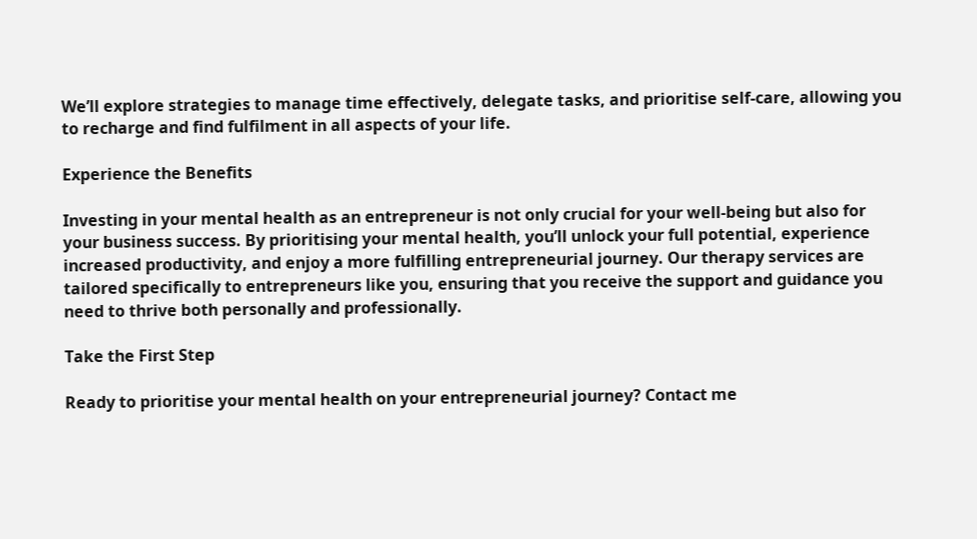We’ll explore strategies to manage time effectively, delegate tasks, and prioritise self-care, allowing you to recharge and find fulfilment in all aspects of your life.

Experience the Benefits

Investing in your mental health as an entrepreneur is not only crucial for your well-being but also for your business success. By prioritising your mental health, you’ll unlock your full potential, experience increased productivity, and enjoy a more fulfilling entrepreneurial journey. Our therapy services are tailored specifically to entrepreneurs like you, ensuring that you receive the support and guidance you need to thrive both personally and professionally.

Take the First Step

Ready to prioritise your mental health on your entrepreneurial journey? Contact me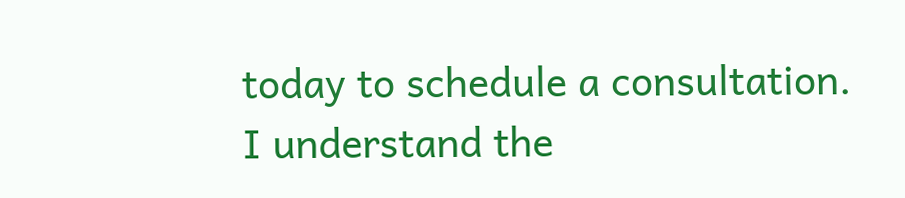today to schedule a consultation. I understand the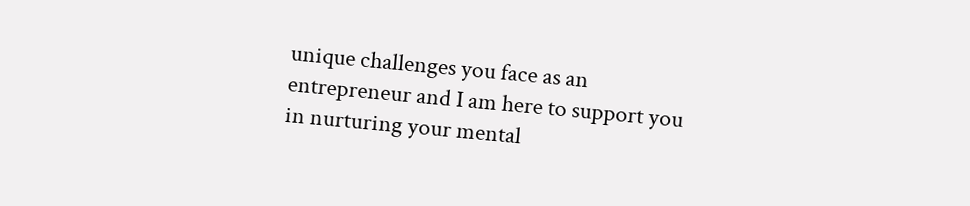unique challenges you face as an entrepreneur and I am here to support you in nurturing your mental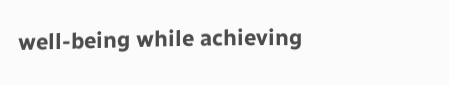well-being while achieving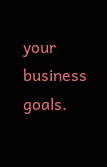your business goals.